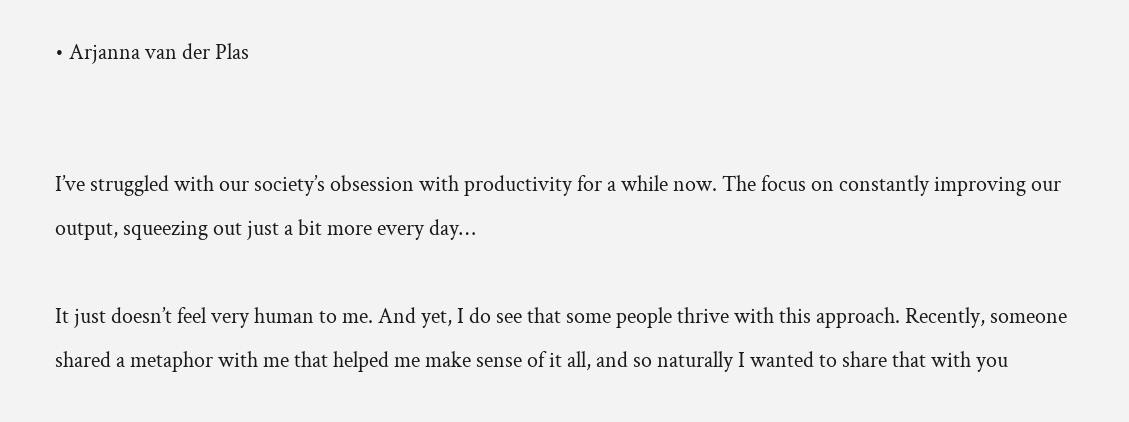• Arjanna van der Plas


I’ve struggled with our society’s obsession with productivity for a while now. The focus on constantly improving our output, squeezing out just a bit more every day…

It just doesn’t feel very human to me. And yet, I do see that some people thrive with this approach. Recently, someone shared a metaphor with me that helped me make sense of it all, and so naturally I wanted to share that with you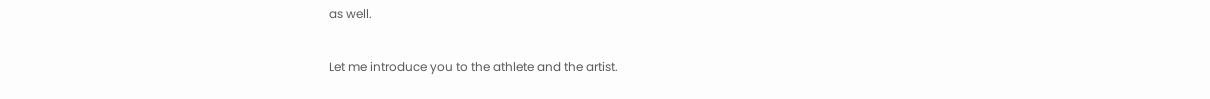as well.

Let me introduce you to the athlete and the artist.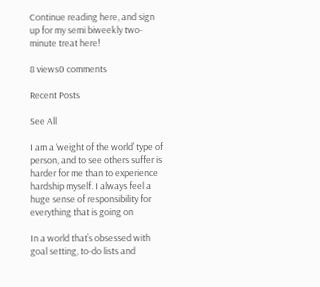Continue reading here, and sign up for my semi biweekly two-minute treat here!

8 views0 comments

Recent Posts

See All

I am a ‘weight of the world’ type of person, and to see others suffer is harder for me than to experience hardship myself. I always feel a huge sense of responsibility for everything that is going on

In a world that’s obsessed with goal setting, to-do lists and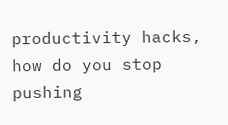productivity hacks, how do you stop pushing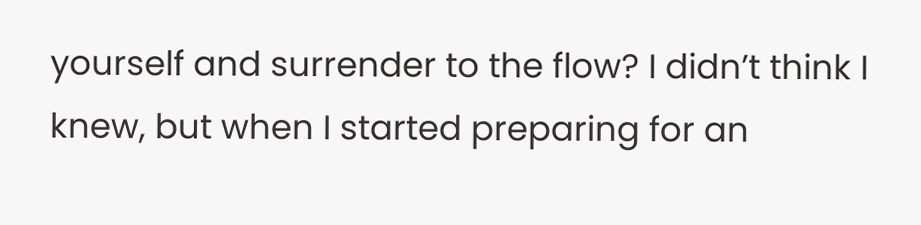yourself and surrender to the flow? I didn’t think I knew, but when I started preparing for an